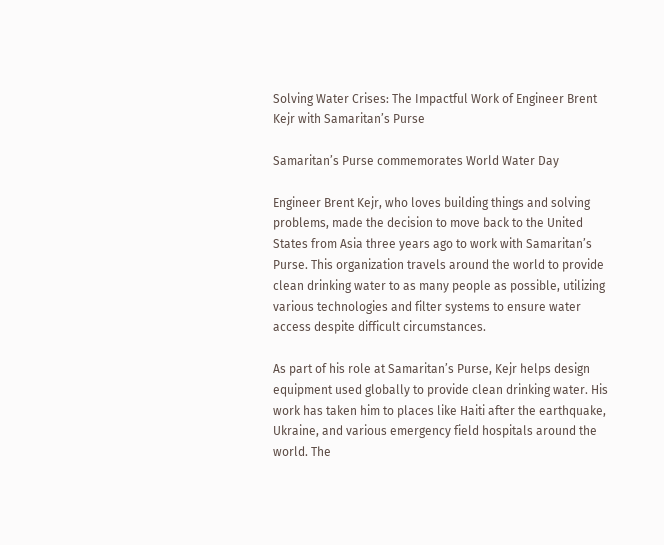Solving Water Crises: The Impactful Work of Engineer Brent Kejr with Samaritan’s Purse

Samaritan’s Purse commemorates World Water Day

Engineer Brent Kejr, who loves building things and solving problems, made the decision to move back to the United States from Asia three years ago to work with Samaritan’s Purse. This organization travels around the world to provide clean drinking water to as many people as possible, utilizing various technologies and filter systems to ensure water access despite difficult circumstances.

As part of his role at Samaritan’s Purse, Kejr helps design equipment used globally to provide clean drinking water. His work has taken him to places like Haiti after the earthquake, Ukraine, and various emergency field hospitals around the world. The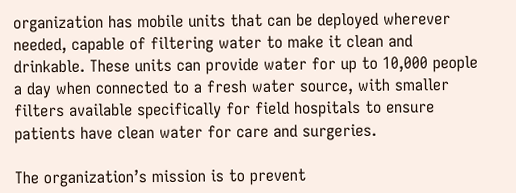organization has mobile units that can be deployed wherever needed, capable of filtering water to make it clean and drinkable. These units can provide water for up to 10,000 people a day when connected to a fresh water source, with smaller filters available specifically for field hospitals to ensure patients have clean water for care and surgeries.

The organization’s mission is to prevent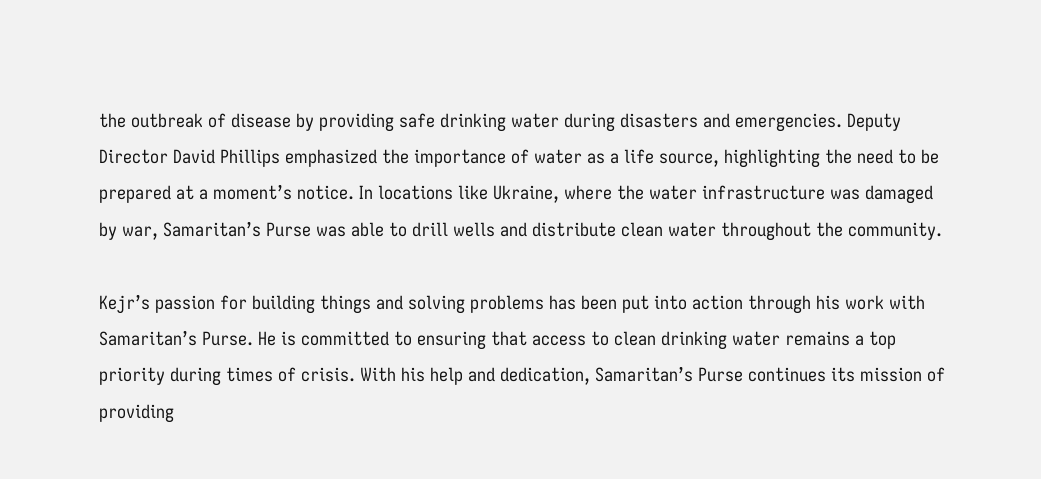the outbreak of disease by providing safe drinking water during disasters and emergencies. Deputy Director David Phillips emphasized the importance of water as a life source, highlighting the need to be prepared at a moment’s notice. In locations like Ukraine, where the water infrastructure was damaged by war, Samaritan’s Purse was able to drill wells and distribute clean water throughout the community.

Kejr’s passion for building things and solving problems has been put into action through his work with Samaritan’s Purse. He is committed to ensuring that access to clean drinking water remains a top priority during times of crisis. With his help and dedication, Samaritan’s Purse continues its mission of providing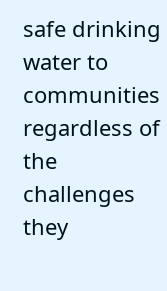safe drinking water to communities regardless of the challenges they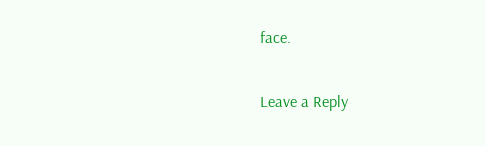face.

Leave a Reply